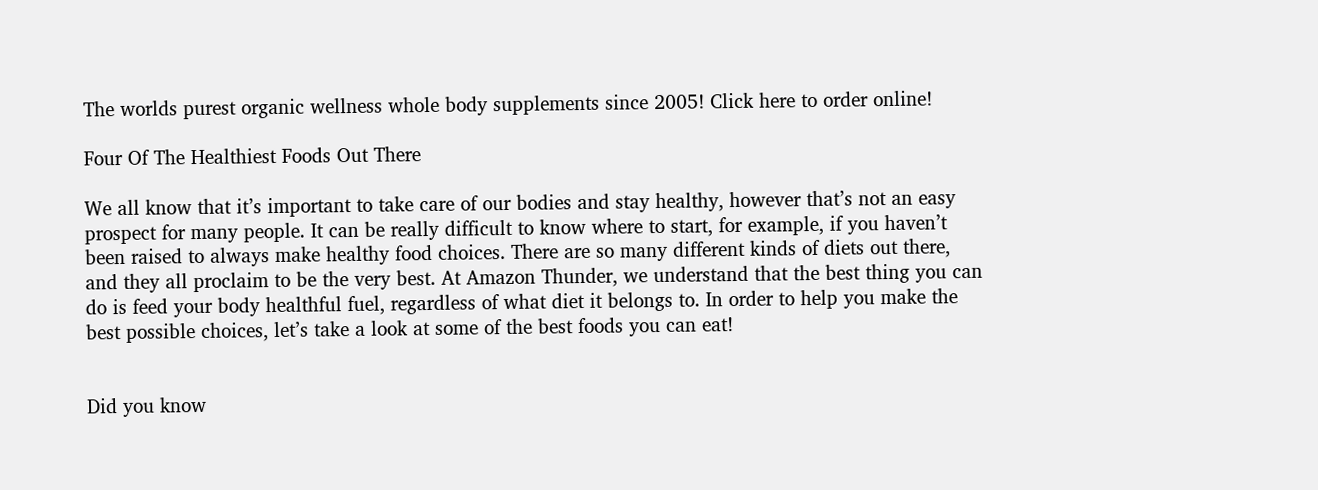The worlds purest organic wellness whole body supplements since 2005! Click here to order online!

Four Of The Healthiest Foods Out There

We all know that it’s important to take care of our bodies and stay healthy, however that’s not an easy prospect for many people. It can be really difficult to know where to start, for example, if you haven’t been raised to always make healthy food choices. There are so many different kinds of diets out there, and they all proclaim to be the very best. At Amazon Thunder, we understand that the best thing you can do is feed your body healthful fuel, regardless of what diet it belongs to. In order to help you make the best possible choices, let’s take a look at some of the best foods you can eat!


Did you know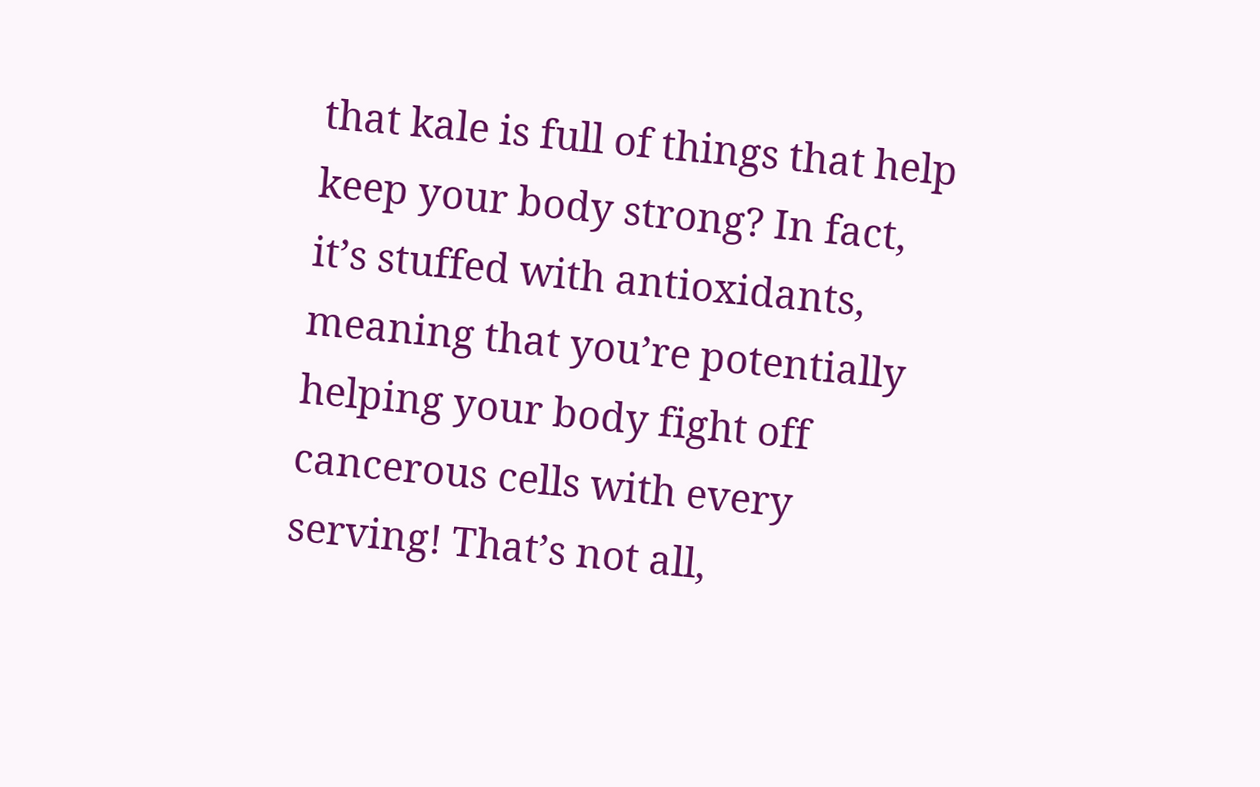that kale is full of things that help keep your body strong? In fact, it’s stuffed with antioxidants, meaning that you’re potentially helping your body fight off cancerous cells with every serving! That’s not all,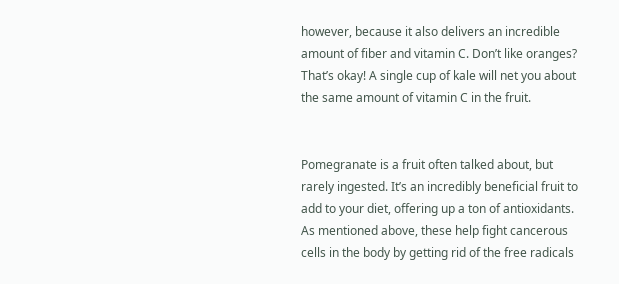however, because it also delivers an incredible amount of fiber and vitamin C. Don’t like oranges? That’s okay! A single cup of kale will net you about the same amount of vitamin C in the fruit.


Pomegranate is a fruit often talked about, but rarely ingested. It’s an incredibly beneficial fruit to add to your diet, offering up a ton of antioxidants. As mentioned above, these help fight cancerous cells in the body by getting rid of the free radicals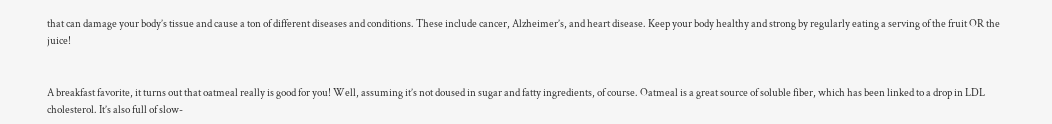that can damage your body’s tissue and cause a ton of different diseases and conditions. These include cancer, Alzheimer’s, and heart disease. Keep your body healthy and strong by regularly eating a serving of the fruit OR the juice!


A breakfast favorite, it turns out that oatmeal really is good for you! Well, assuming it’s not doused in sugar and fatty ingredients, of course. Oatmeal is a great source of soluble fiber, which has been linked to a drop in LDL cholesterol. It’s also full of slow-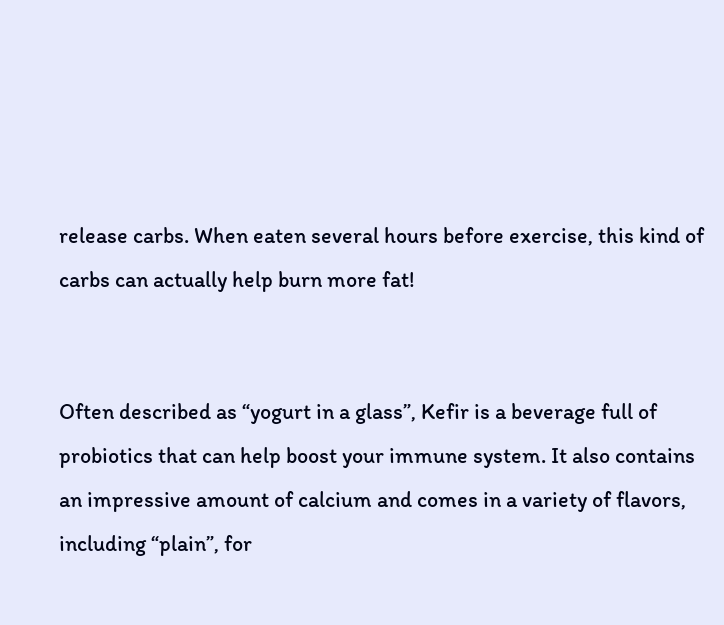release carbs. When eaten several hours before exercise, this kind of carbs can actually help burn more fat!


Often described as “yogurt in a glass”, Kefir is a beverage full of probiotics that can help boost your immune system. It also contains an impressive amount of calcium and comes in a variety of flavors, including “plain”, for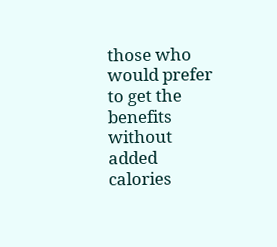those who would prefer to get the benefits without added calories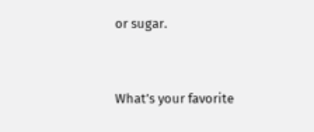or sugar.


What’s your favorite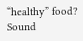“healthy” food? Sound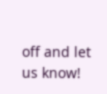off and let us know!